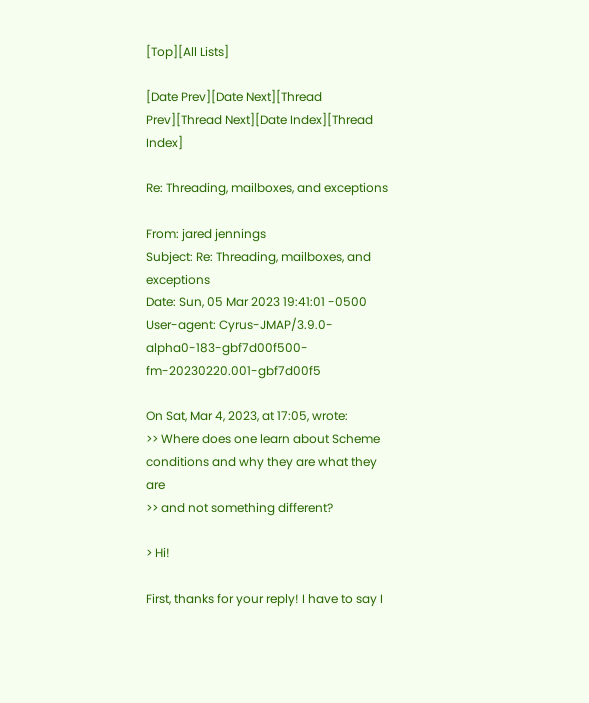[Top][All Lists]

[Date Prev][Date Next][Thread Prev][Thread Next][Date Index][Thread Index]

Re: Threading, mailboxes, and exceptions

From: jared jennings
Subject: Re: Threading, mailboxes, and exceptions
Date: Sun, 05 Mar 2023 19:41:01 -0500
User-agent: Cyrus-JMAP/3.9.0-alpha0-183-gbf7d00f500-fm-20230220.001-gbf7d00f5

On Sat, Mar 4, 2023, at 17:05, wrote:
>> Where does one learn about Scheme conditions and why they are what they are
>> and not something different?

> Hi!

First, thanks for your reply! I have to say I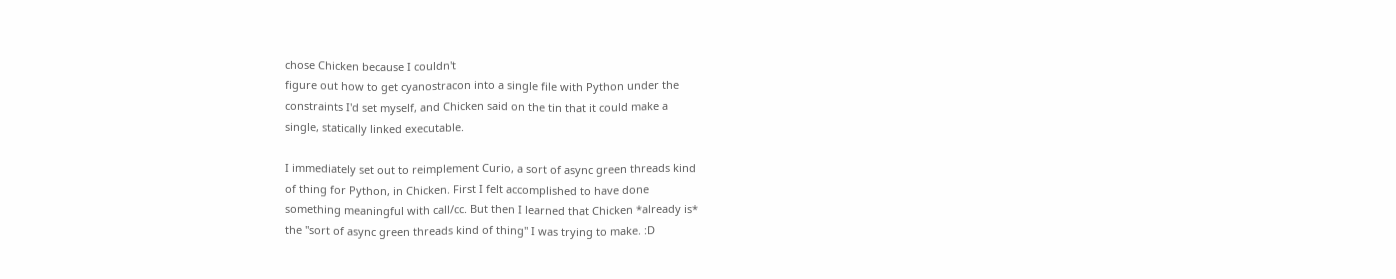chose Chicken because I couldn't
figure out how to get cyanostracon into a single file with Python under the
constraints I'd set myself, and Chicken said on the tin that it could make a
single, statically linked executable.

I immediately set out to reimplement Curio, a sort of async green threads kind
of thing for Python, in Chicken. First I felt accomplished to have done
something meaningful with call/cc. But then I learned that Chicken *already is*
the "sort of async green threads kind of thing" I was trying to make. :D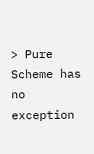> Pure Scheme has no exception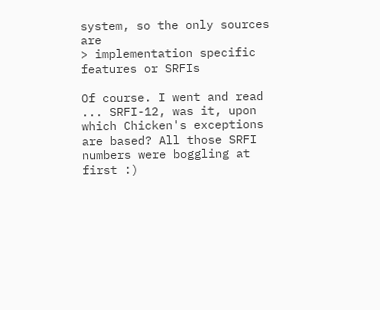system, so the only sources are
> implementation specific features or SRFIs

Of course. I went and read ... SRFI-12, was it, upon which Chicken's exceptions
are based? All those SRFI numbers were boggling at first :)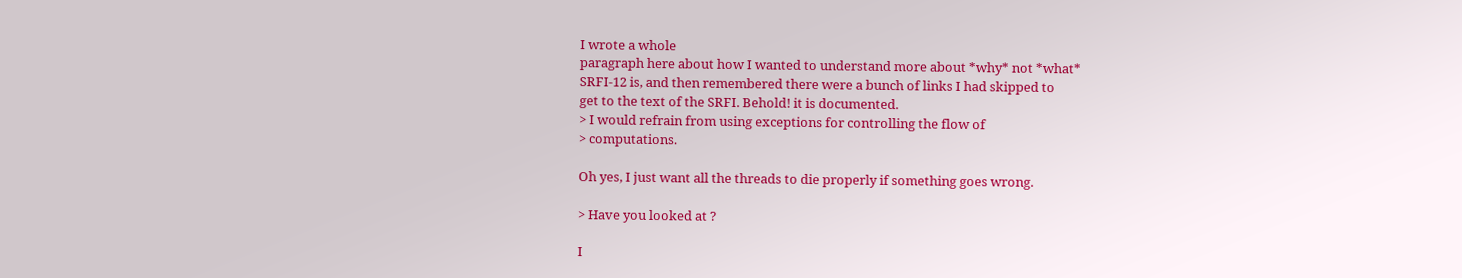I wrote a whole
paragraph here about how I wanted to understand more about *why* not *what*
SRFI-12 is, and then remembered there were a bunch of links I had skipped to
get to the text of the SRFI. Behold! it is documented.
> I would refrain from using exceptions for controlling the flow of
> computations.

Oh yes, I just want all the threads to die properly if something goes wrong.

> Have you looked at ?

I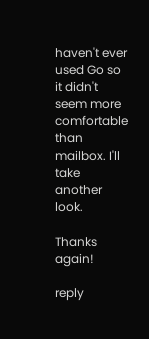haven't ever used Go so it didn't seem more comfortable than mailbox. I'll
take another look.

Thanks again!

reply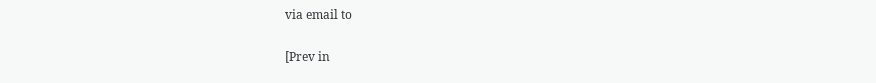via email to

[Prev in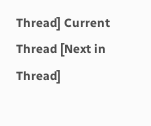Thread] Current Thread [Next in Thread]